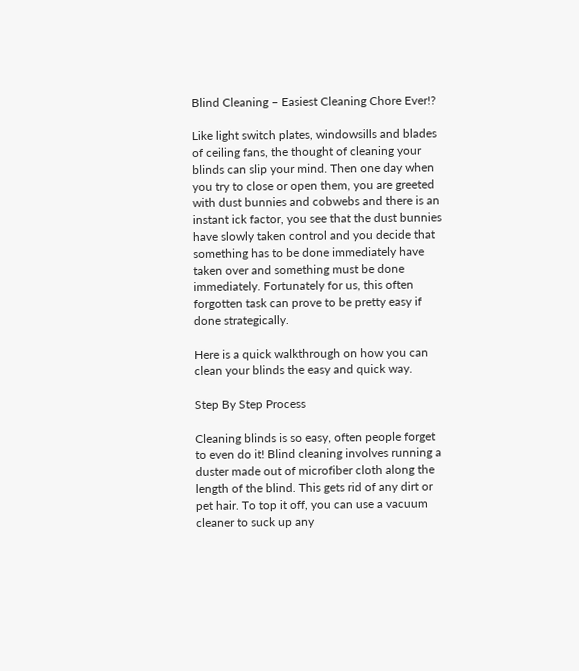Blind Cleaning – Easiest Cleaning Chore Ever!?

Like light switch plates, windowsills and blades of ceiling fans, the thought of cleaning your blinds can slip your mind. Then one day when you try to close or open them, you are greeted with dust bunnies and cobwebs and there is an instant ick factor, you see that the dust bunnies have slowly taken control and you decide that something has to be done immediately have taken over and something must be done immediately. Fortunately for us, this often forgotten task can prove to be pretty easy if done strategically.

Here is a quick walkthrough on how you can clean your blinds the easy and quick way.

Step By Step Process

Cleaning blinds is so easy, often people forget to even do it! Blind cleaning involves running a duster made out of microfiber cloth along the length of the blind. This gets rid of any dirt or pet hair. To top it off, you can use a vacuum cleaner to suck up any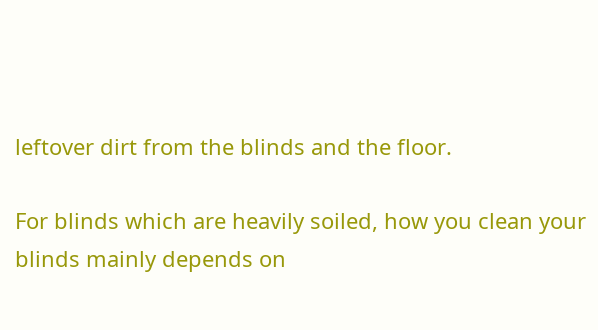leftover dirt from the blinds and the floor.

For blinds which are heavily soiled, how you clean your blinds mainly depends on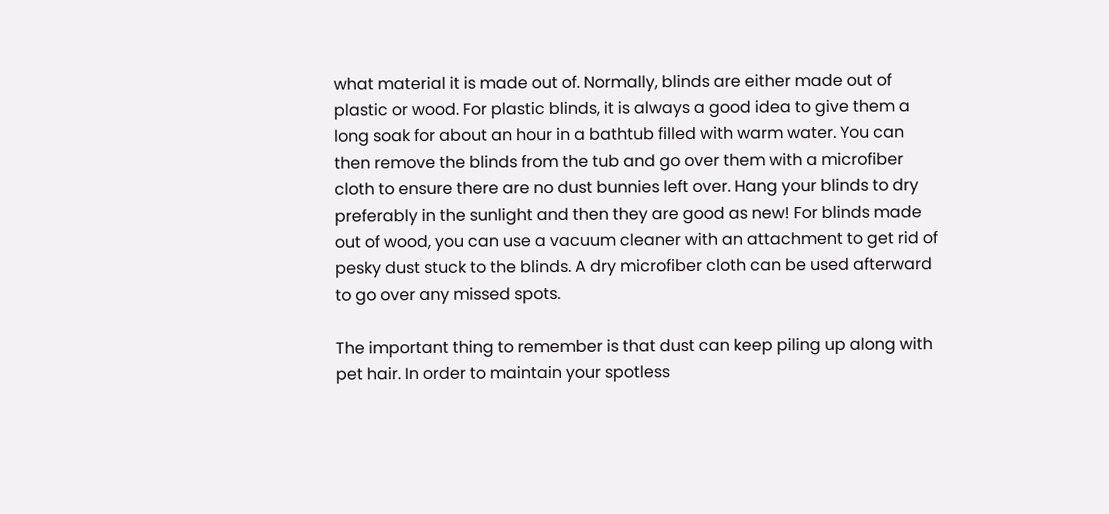what material it is made out of. Normally, blinds are either made out of plastic or wood. For plastic blinds, it is always a good idea to give them a long soak for about an hour in a bathtub filled with warm water. You can then remove the blinds from the tub and go over them with a microfiber cloth to ensure there are no dust bunnies left over. Hang your blinds to dry preferably in the sunlight and then they are good as new! For blinds made out of wood, you can use a vacuum cleaner with an attachment to get rid of pesky dust stuck to the blinds. A dry microfiber cloth can be used afterward to go over any missed spots.

The important thing to remember is that dust can keep piling up along with pet hair. In order to maintain your spotless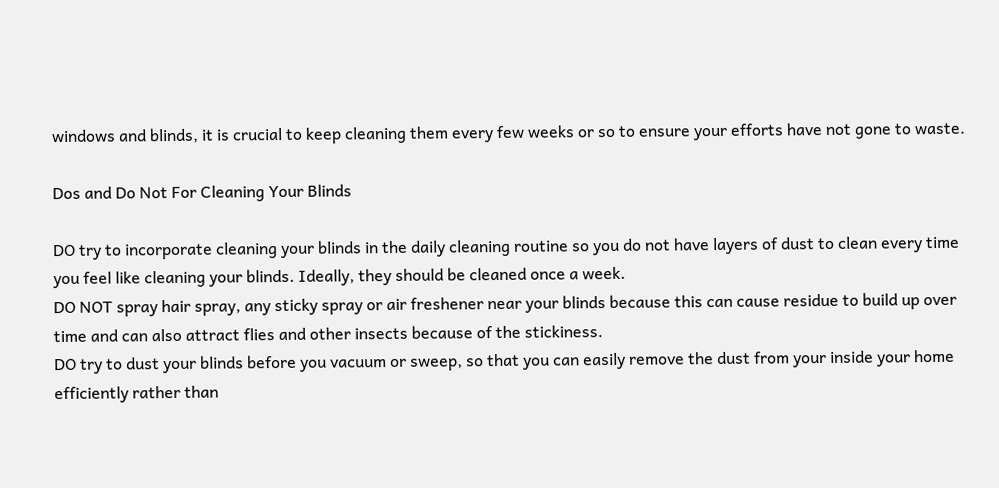windows and blinds, it is crucial to keep cleaning them every few weeks or so to ensure your efforts have not gone to waste.

Dos and Do Not For Cleaning Your Blinds

DO try to incorporate cleaning your blinds in the daily cleaning routine so you do not have layers of dust to clean every time you feel like cleaning your blinds. Ideally, they should be cleaned once a week.
DO NOT spray hair spray, any sticky spray or air freshener near your blinds because this can cause residue to build up over time and can also attract flies and other insects because of the stickiness.
DO try to dust your blinds before you vacuum or sweep, so that you can easily remove the dust from your inside your home efficiently rather than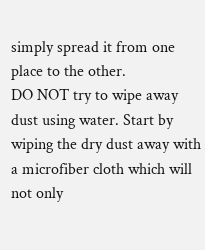simply spread it from one place to the other.
DO NOT try to wipe away dust using water. Start by wiping the dry dust away with a microfiber cloth which will not only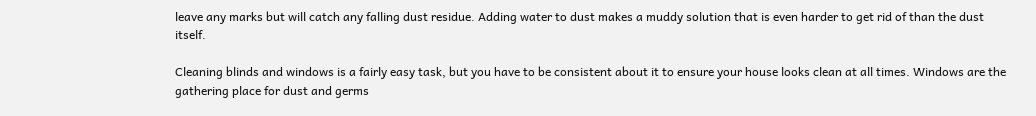leave any marks but will catch any falling dust residue. Adding water to dust makes a muddy solution that is even harder to get rid of than the dust itself.

Cleaning blinds and windows is a fairly easy task, but you have to be consistent about it to ensure your house looks clean at all times. Windows are the gathering place for dust and germs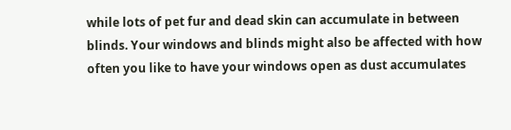while lots of pet fur and dead skin can accumulate in between blinds. Your windows and blinds might also be affected with how often you like to have your windows open as dust accumulates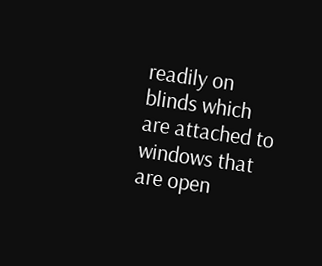readily on blinds which are attached to windows that are open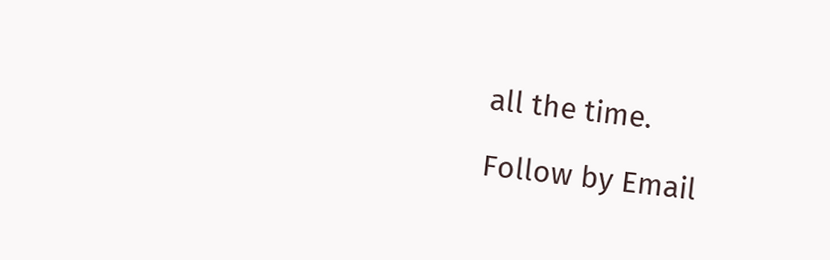all the time.

Follow by Email